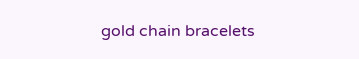gold chain bracelets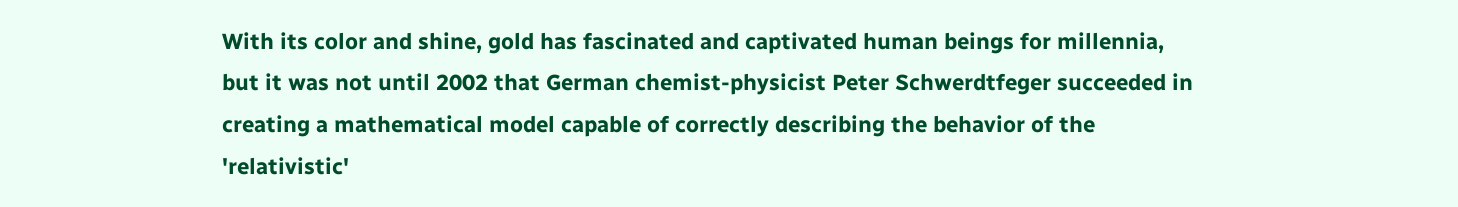With its color and shine, gold has fascinated and captivated human beings for millennia, but it was not until 2002 that German chemist-physicist Peter Schwerdtfeger succeeded in creating a mathematical model capable of correctly describing the behavior of the 'relativistic'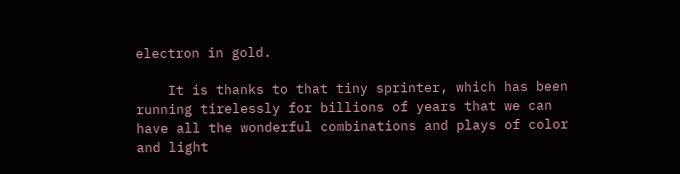electron in gold.

    It is thanks to that tiny sprinter, which has been running tirelessly for billions of years that we can have all the wonderful combinations and plays of color and light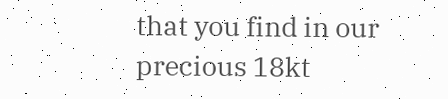that you find in our precious 18kt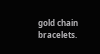gold chain bracelets.